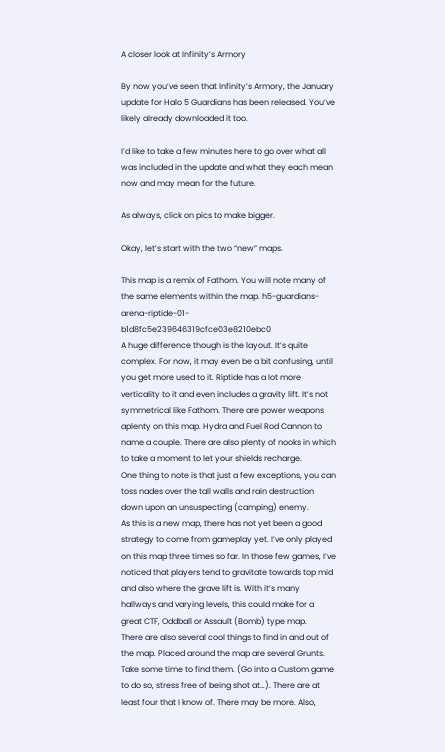A closer look at Infinity’s Armory

By now you’ve seen that Infinity’s Armory, the January update for Halo 5 Guardians has been released. You’ve likely already downloaded it too.

I’d like to take a few minutes here to go over what all was included in the update and what they each mean now and may mean for the future.

As always, click on pics to make bigger.

Okay, let’s start with the two “new” maps.

This map is a remix of Fathom. You will note many of the same elements within the map. h5-guardians-arena-riptide-01-b1d8fc5e239646319cfce03e8210ebc0
A huge difference though is the layout. It’s quite complex. For now, it may even be a bit confusing, until you get more used to it. Riptide has a lot more verticality to it and even includes a gravity lift. It’s not symmetrical like Fathom. There are power weapons aplenty on this map. Hydra and Fuel Rod Cannon to name a couple. There are also plenty of nooks in which to take a moment to let your shields recharge.
One thing to note is that just a few exceptions, you can toss nades over the tall walls and rain destruction down upon an unsuspecting (camping) enemy.
As this is a new map, there has not yet been a good strategy to come from gameplay yet. I’ve only played on this map three times so far. In those few games, I’ve noticed that players tend to gravitate towards top mid and also where the grave lift is. With it’s many hallways and varying levels, this could make for a great CTF, Oddball or Assault (Bomb) type map.
There are also several cool things to find in and out of the map. Placed around the map are several Grunts. Take some time to find them. (Go into a Custom game to do so, stress free of being shot at…). There are at least four that I know of. There may be more. Also,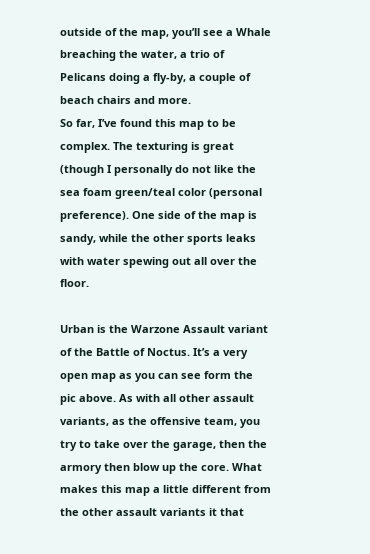outside of the map, you’ll see a Whale breaching the water, a trio of Pelicans doing a fly-by, a couple of beach chairs and more.
So far, I’ve found this map to be complex. The texturing is great (though I personally do not like the sea foam green/teal color (personal preference). One side of the map is sandy, while the other sports leaks with water spewing out all over the floor.

Urban is the Warzone Assault variant of the Battle of Noctus. It’s a very open map as you can see form the pic above. As with all other assault variants, as the offensive team, you try to take over the garage, then the armory then blow up the core. What makes this map a little different from the other assault variants it that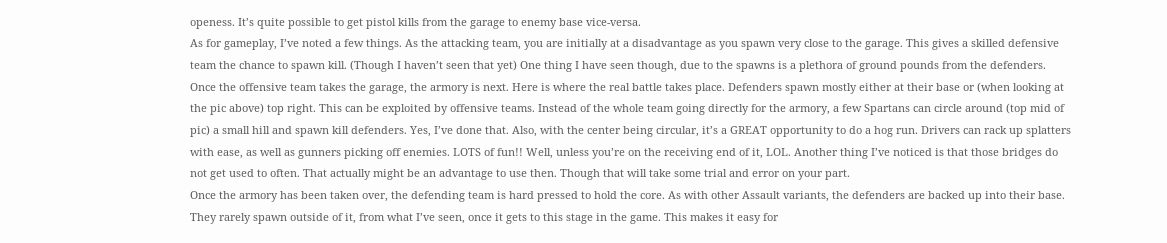openess. It’s quite possible to get pistol kills from the garage to enemy base vice-versa.
As for gameplay, I’ve noted a few things. As the attacking team, you are initially at a disadvantage as you spawn very close to the garage. This gives a skilled defensive team the chance to spawn kill. (Though I haven’t seen that yet) One thing I have seen though, due to the spawns is a plethora of ground pounds from the defenders. Once the offensive team takes the garage, the armory is next. Here is where the real battle takes place. Defenders spawn mostly either at their base or (when looking at the pic above) top right. This can be exploited by offensive teams. Instead of the whole team going directly for the armory, a few Spartans can circle around (top mid of pic) a small hill and spawn kill defenders. Yes, I’ve done that. Also, with the center being circular, it’s a GREAT opportunity to do a hog run. Drivers can rack up splatters with ease, as well as gunners picking off enemies. LOTS of fun!! Well, unless you’re on the receiving end of it, LOL. Another thing I’ve noticed is that those bridges do not get used to often. That actually might be an advantage to use then. Though that will take some trial and error on your part.
Once the armory has been taken over, the defending team is hard pressed to hold the core. As with other Assault variants, the defenders are backed up into their base. They rarely spawn outside of it, from what I’ve seen, once it gets to this stage in the game. This makes it easy for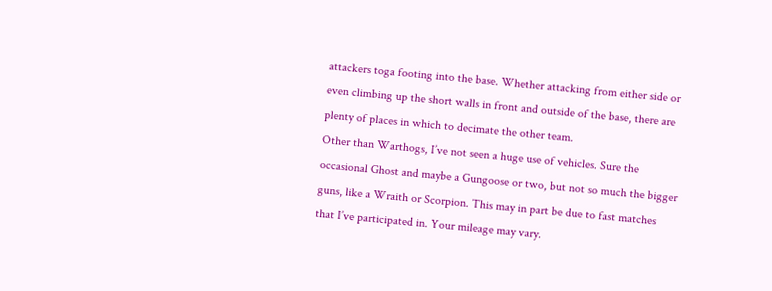attackers toga footing into the base. Whether attacking from either side or even climbing up the short walls in front and outside of the base, there are plenty of places in which to decimate the other team.
Other than Warthogs, I’ve not seen a huge use of vehicles. Sure the occasional Ghost and maybe a Gungoose or two, but not so much the bigger guns, like a Wraith or Scorpion. This may in part be due to fast matches that I’ve participated in. Your mileage may vary.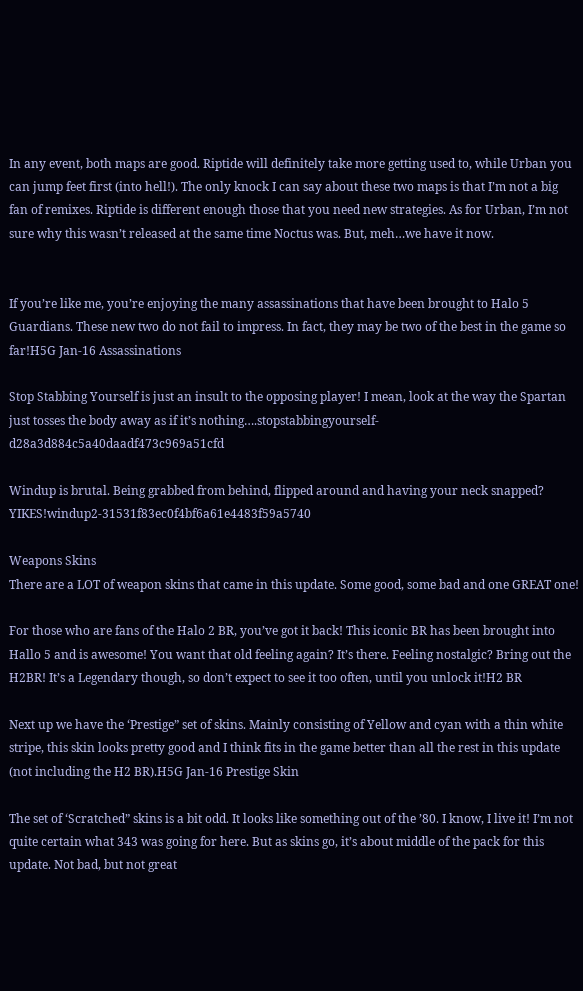In any event, both maps are good. Riptide will definitely take more getting used to, while Urban you can jump feet first (into hell!). The only knock I can say about these two maps is that I’m not a big fan of remixes. Riptide is different enough those that you need new strategies. As for Urban, I’m not sure why this wasn’t released at the same time Noctus was. But, meh…we have it now.


If you’re like me, you’re enjoying the many assassinations that have been brought to Halo 5 Guardians. These new two do not fail to impress. In fact, they may be two of the best in the game so far!H5G Jan-16 Assassinations

Stop Stabbing Yourself is just an insult to the opposing player! I mean, look at the way the Spartan just tosses the body away as if it’s nothing….stopstabbingyourself-d28a3d884c5a40daadf473c969a51cfd

Windup is brutal. Being grabbed from behind, flipped around and having your neck snapped? YIKES!windup2-31531f83ec0f4bf6a61e4483f59a5740

Weapons Skins
There are a LOT of weapon skins that came in this update. Some good, some bad and one GREAT one!

For those who are fans of the Halo 2 BR, you’ve got it back! This iconic BR has been brought into Hallo 5 and is awesome! You want that old feeling again? It’s there. Feeling nostalgic? Bring out the H2BR! It’s a Legendary though, so don’t expect to see it too often, until you unlock it!H2 BR

Next up we have the ‘Prestige” set of skins. Mainly consisting of Yellow and cyan with a thin white stripe, this skin looks pretty good and I think fits in the game better than all the rest in this update (not including the H2 BR).H5G Jan-16 Prestige Skin

The set of ‘Scratched” skins is a bit odd. It looks like something out of the ’80. I know, I live it! I’m not quite certain what 343 was going for here. But as skins go, it’s about middle of the pack for this update. Not bad, but not great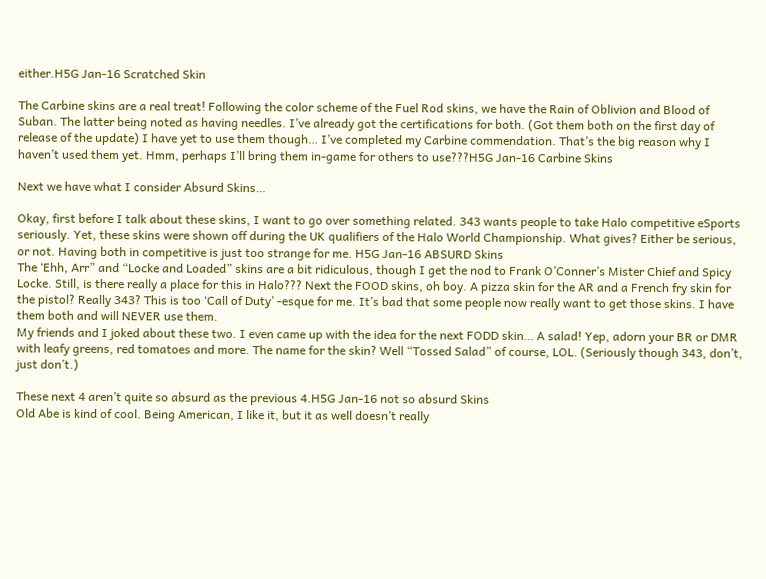either.H5G Jan-16 Scratched Skin

The Carbine skins are a real treat! Following the color scheme of the Fuel Rod skins, we have the Rain of Oblivion and Blood of Suban. The latter being noted as having needles. I’ve already got the certifications for both. (Got them both on the first day of release of the update) I have yet to use them though… I’ve completed my Carbine commendation. That’s the big reason why I haven’t used them yet. Hmm, perhaps I’ll bring them in-game for others to use???H5G Jan-16 Carbine Skins

Next we have what I consider Absurd Skins…

Okay, first before I talk about these skins, I want to go over something related. 343 wants people to take Halo competitive eSports seriously. Yet, these skins were shown off during the UK qualifiers of the Halo World Championship. What gives? Either be serious, or not. Having both in competitive is just too strange for me. H5G Jan-16 ABSURD Skins
The ‘Ehh, Arr” and “Locke and Loaded” skins are a bit ridiculous, though I get the nod to Frank O’Conner’s Mister Chief and Spicy Locke. Still, is there really a place for this in Halo??? Next the FOOD skins, oh boy. A pizza skin for the AR and a French fry skin for the pistol? Really 343? This is too ‘Call of Duty’ -esque for me. It’s bad that some people now really want to get those skins. I have them both and will NEVER use them.
My friends and I joked about these two. I even came up with the idea for the next FODD skin… A salad! Yep, adorn your BR or DMR with leafy greens, red tomatoes and more. The name for the skin? Well “Tossed Salad” of course, LOL. (Seriously though 343, don’t, just don’t.)

These next 4 aren’t quite so absurd as the previous 4.H5G Jan-16 not so absurd Skins
Old Abe is kind of cool. Being American, I like it, but it as well doesn’t really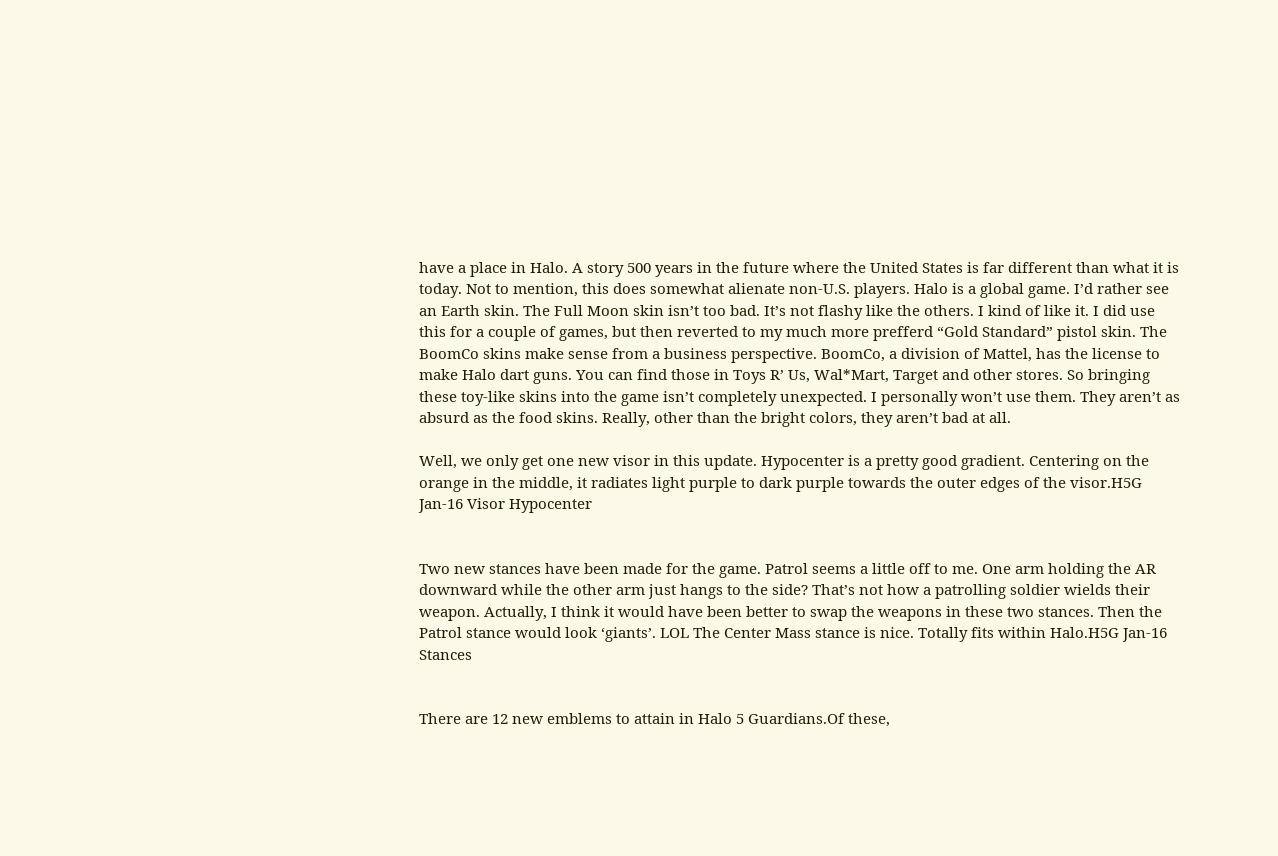have a place in Halo. A story 500 years in the future where the United States is far different than what it is today. Not to mention, this does somewhat alienate non-U.S. players. Halo is a global game. I’d rather see an Earth skin. The Full Moon skin isn’t too bad. It’s not flashy like the others. I kind of like it. I did use this for a couple of games, but then reverted to my much more prefferd “Gold Standard” pistol skin. The BoomCo skins make sense from a business perspective. BoomCo, a division of Mattel, has the license to make Halo dart guns. You can find those in Toys R’ Us, Wal*Mart, Target and other stores. So bringing these toy-like skins into the game isn’t completely unexpected. I personally won’t use them. They aren’t as absurd as the food skins. Really, other than the bright colors, they aren’t bad at all.

Well, we only get one new visor in this update. Hypocenter is a pretty good gradient. Centering on the orange in the middle, it radiates light purple to dark purple towards the outer edges of the visor.H5G Jan-16 Visor Hypocenter


Two new stances have been made for the game. Patrol seems a little off to me. One arm holding the AR downward while the other arm just hangs to the side? That’s not how a patrolling soldier wields their weapon. Actually, I think it would have been better to swap the weapons in these two stances. Then the Patrol stance would look ‘giants’. LOL The Center Mass stance is nice. Totally fits within Halo.H5G Jan-16 Stances


There are 12 new emblems to attain in Halo 5 Guardians.Of these,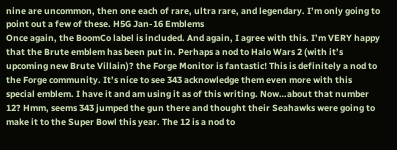nine are uncommon, then one each of rare, ultra rare, and legendary. I’m only going to point out a few of these. H5G Jan-16 Emblems
Once again, the BoomCo label is included. And again, I agree with this. I’m VERY happy that the Brute emblem has been put in. Perhaps a nod to Halo Wars 2 (with it’s upcoming new Brute Villain)? the Forge Monitor is fantastic! This is definitely a nod to the Forge community. It’s nice to see 343 acknowledge them even more with this special emblem. I have it and am using it as of this writing. Now…about that number 12? Hmm, seems 343 jumped the gun there and thought their Seahawks were going to make it to the Super Bowl this year. The 12 is a nod to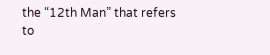the “12th Man” that refers to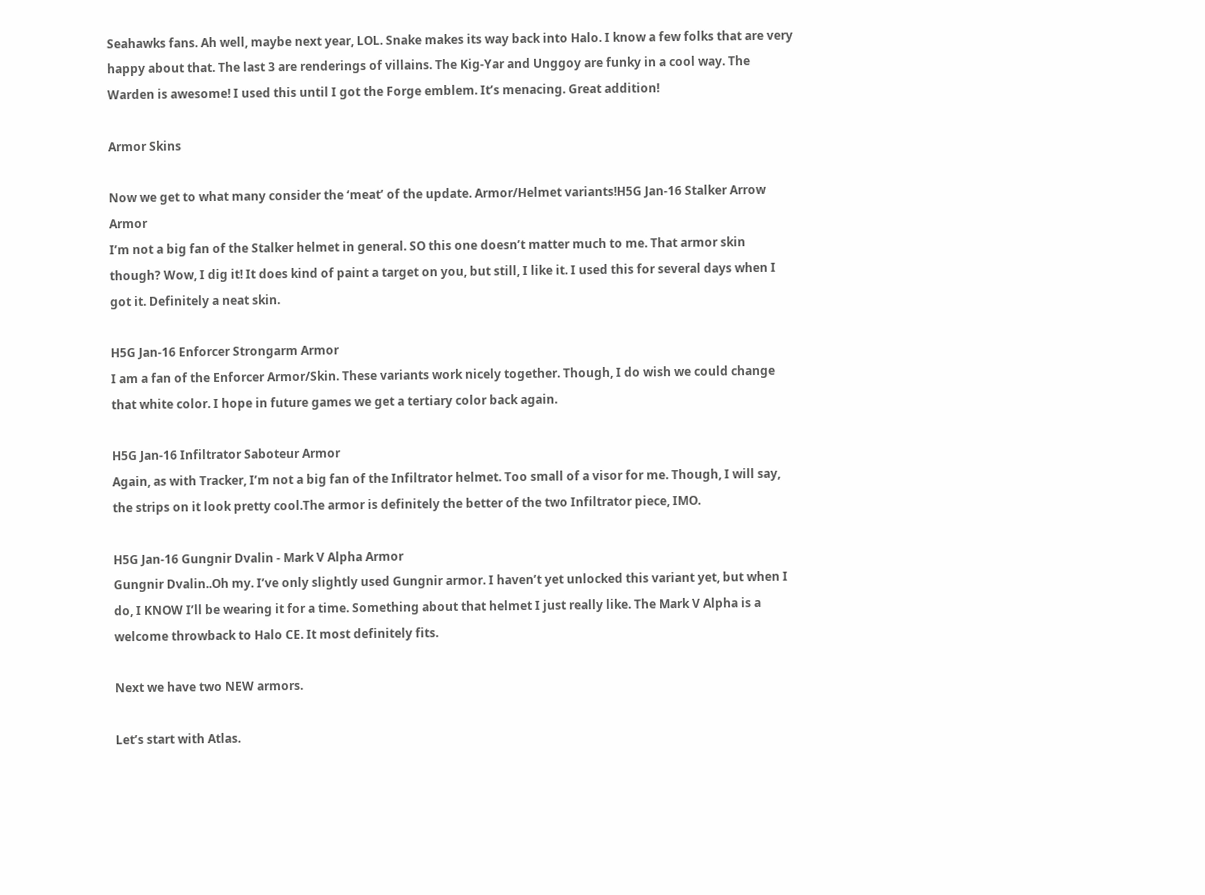Seahawks fans. Ah well, maybe next year, LOL. Snake makes its way back into Halo. I know a few folks that are very happy about that. The last 3 are renderings of villains. The Kig-Yar and Unggoy are funky in a cool way. The Warden is awesome! I used this until I got the Forge emblem. It’s menacing. Great addition!

Armor Skins

Now we get to what many consider the ‘meat’ of the update. Armor/Helmet variants!H5G Jan-16 Stalker Arrow Armor
I’m not a big fan of the Stalker helmet in general. SO this one doesn’t matter much to me. That armor skin though? Wow, I dig it! It does kind of paint a target on you, but still, I like it. I used this for several days when I got it. Definitely a neat skin.

H5G Jan-16 Enforcer Strongarm Armor
I am a fan of the Enforcer Armor/Skin. These variants work nicely together. Though, I do wish we could change that white color. I hope in future games we get a tertiary color back again.

H5G Jan-16 Infiltrator Saboteur Armor
Again, as with Tracker, I’m not a big fan of the Infiltrator helmet. Too small of a visor for me. Though, I will say, the strips on it look pretty cool.The armor is definitely the better of the two Infiltrator piece, IMO.

H5G Jan-16 Gungnir Dvalin - Mark V Alpha Armor
Gungnir Dvalin..Oh my. I’ve only slightly used Gungnir armor. I haven’t yet unlocked this variant yet, but when I do, I KNOW I’ll be wearing it for a time. Something about that helmet I just really like. The Mark V Alpha is a welcome throwback to Halo CE. It most definitely fits.

Next we have two NEW armors.

Let’s start with Atlas.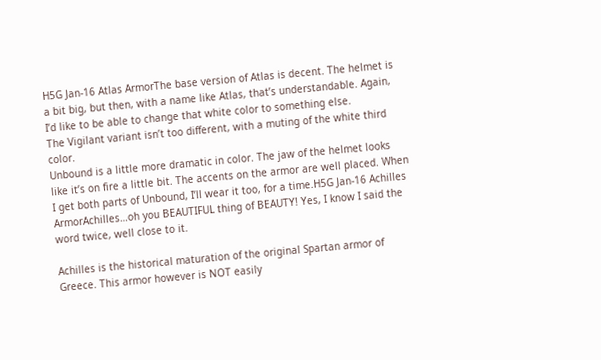H5G Jan-16 Atlas ArmorThe base version of Atlas is decent. The helmet is a bit big, but then, with a name like Atlas, that’s understandable. Again, I’d like to be able to change that white color to something else.
The Vigilant variant isn’t too different, with a muting of the white third color.
Unbound is a little more dramatic in color. The jaw of the helmet looks like it’s on fire a little bit. The accents on the armor are well placed. When I get both parts of Unbound, I’ll wear it too, for a time.H5G Jan-16 Achilles ArmorAchilles…oh you BEAUTIFUL thing of BEAUTY! Yes, I know I said the word twice, well close to it.

Achilles is the historical maturation of the original Spartan armor of Greece. This armor however is NOT easily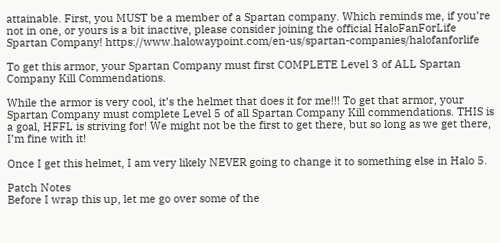attainable. First, you MUST be a member of a Spartan company. Which reminds me, if you’re not in one, or yours is a bit inactive, please consider joining the official HaloFanForLife Spartan Company! https://www.halowaypoint.com/en-us/spartan-companies/halofanforlife

To get this armor, your Spartan Company must first COMPLETE Level 3 of ALL Spartan Company Kill Commendations.

While the armor is very cool, it’s the helmet that does it for me!!! To get that armor, your Spartan Company must complete Level 5 of all Spartan Company Kill commendations. THIS is a goal, HFFL is striving for! We might not be the first to get there, but so long as we get there, I’m fine with it!

Once I get this helmet, I am very likely NEVER going to change it to something else in Halo 5.

Patch Notes
Before I wrap this up, let me go over some of the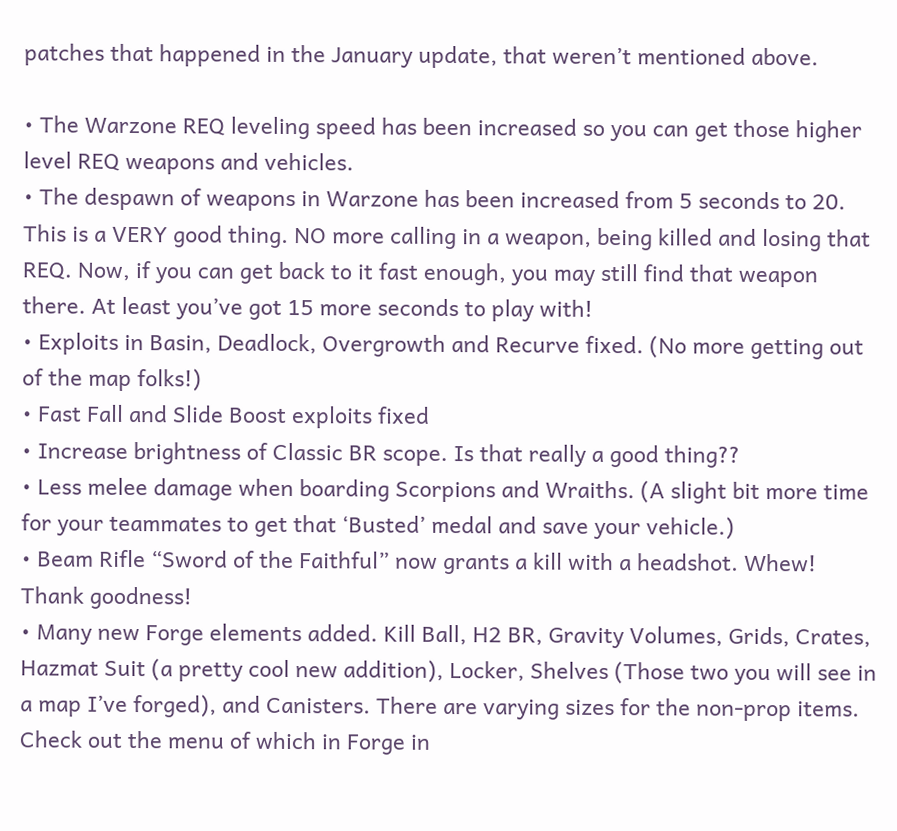patches that happened in the January update, that weren’t mentioned above.

• The Warzone REQ leveling speed has been increased so you can get those higher level REQ weapons and vehicles.
• The despawn of weapons in Warzone has been increased from 5 seconds to 20. This is a VERY good thing. NO more calling in a weapon, being killed and losing that REQ. Now, if you can get back to it fast enough, you may still find that weapon there. At least you’ve got 15 more seconds to play with!
• Exploits in Basin, Deadlock, Overgrowth and Recurve fixed. (No more getting out of the map folks!)
• Fast Fall and Slide Boost exploits fixed
• Increase brightness of Classic BR scope. Is that really a good thing??
• Less melee damage when boarding Scorpions and Wraiths. (A slight bit more time for your teammates to get that ‘Busted’ medal and save your vehicle.)
• Beam Rifle “Sword of the Faithful” now grants a kill with a headshot. Whew! Thank goodness!
• Many new Forge elements added. Kill Ball, H2 BR, Gravity Volumes, Grids, Crates, Hazmat Suit (a pretty cool new addition), Locker, Shelves (Those two you will see in a map I’ve forged), and Canisters. There are varying sizes for the non-prop items. Check out the menu of which in Forge in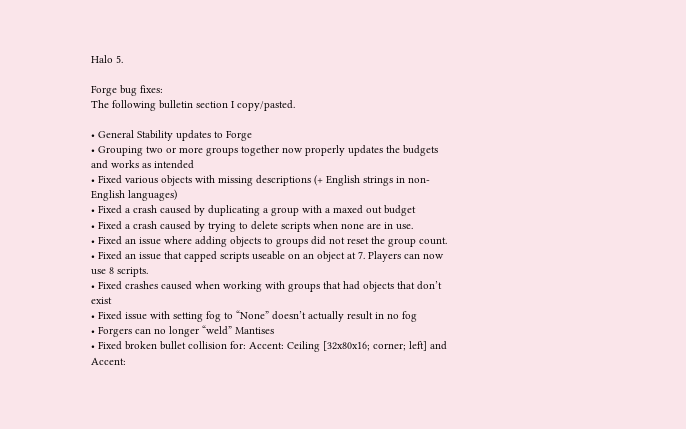Halo 5.

Forge bug fixes:
The following bulletin section I copy/pasted.

• General Stability updates to Forge
• Grouping two or more groups together now properly updates the budgets and works as intended
• Fixed various objects with missing descriptions (+ English strings in non-English languages)
• Fixed a crash caused by duplicating a group with a maxed out budget
• Fixed a crash caused by trying to delete scripts when none are in use.
• Fixed an issue where adding objects to groups did not reset the group count.
• Fixed an issue that capped scripts useable on an object at 7. Players can now use 8 scripts.
• Fixed crashes caused when working with groups that had objects that don’t exist
• Fixed issue with setting fog to “None” doesn’t actually result in no fog
• Forgers can no longer “weld” Mantises
• Fixed broken bullet collision for: Accent: Ceiling [32x80x16; corner; left] and Accent: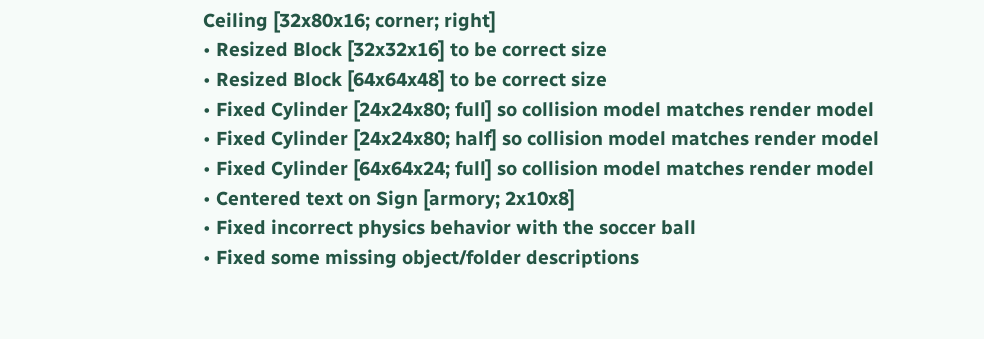Ceiling [32x80x16; corner; right]
• Resized Block [32x32x16] to be correct size
• Resized Block [64x64x48] to be correct size
• Fixed Cylinder [24x24x80; full] so collision model matches render model
• Fixed Cylinder [24x24x80; half] so collision model matches render model
• Fixed Cylinder [64x64x24; full] so collision model matches render model
• Centered text on Sign [armory; 2x10x8]
• Fixed incorrect physics behavior with the soccer ball
• Fixed some missing object/folder descriptions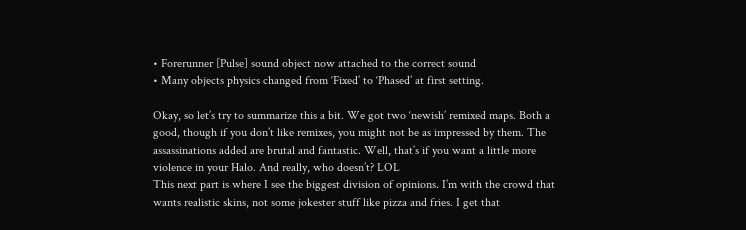• Forerunner [Pulse] sound object now attached to the correct sound
• Many objects physics changed from ‘Fixed’ to ‘Phased’ at first setting.

Okay, so let’s try to summarize this a bit. We got two ‘newish’ remixed maps. Both a good, though if you don’t like remixes, you might not be as impressed by them. The assassinations added are brutal and fantastic. Well, that’s if you want a little more violence in your Halo. And really, who doesn’t? LOL
This next part is where I see the biggest division of opinions. I’m with the crowd that wants realistic skins, not some jokester stuff like pizza and fries. I get that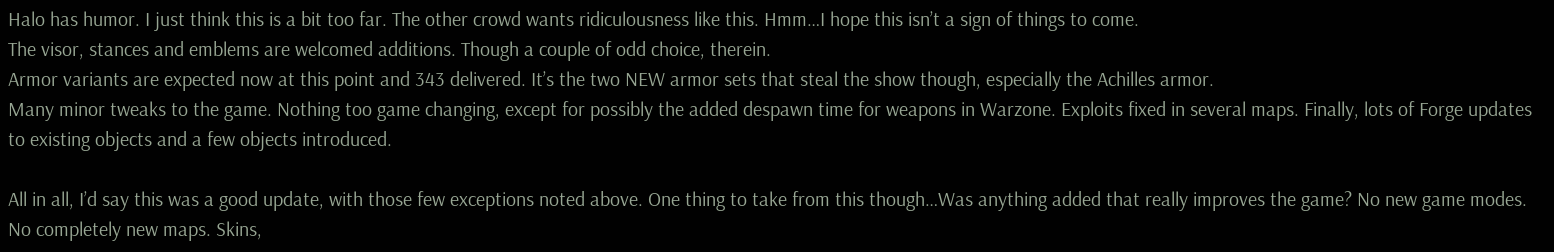Halo has humor. I just think this is a bit too far. The other crowd wants ridiculousness like this. Hmm…I hope this isn’t a sign of things to come.
The visor, stances and emblems are welcomed additions. Though a couple of odd choice, therein.
Armor variants are expected now at this point and 343 delivered. It’s the two NEW armor sets that steal the show though, especially the Achilles armor.
Many minor tweaks to the game. Nothing too game changing, except for possibly the added despawn time for weapons in Warzone. Exploits fixed in several maps. Finally, lots of Forge updates to existing objects and a few objects introduced.

All in all, I’d say this was a good update, with those few exceptions noted above. One thing to take from this though…Was anything added that really improves the game? No new game modes. No completely new maps. Skins,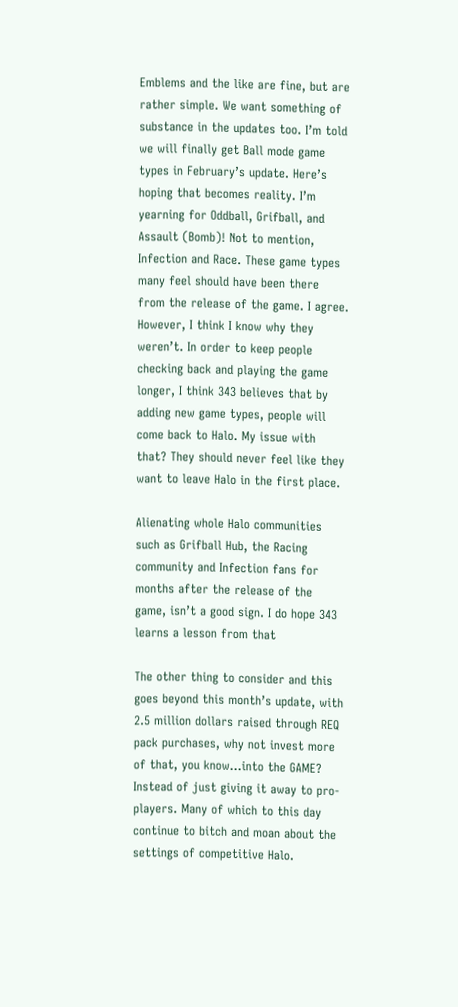Emblems and the like are fine, but are rather simple. We want something of substance in the updates too. I’m told we will finally get Ball mode game types in February’s update. Here’s hoping that becomes reality. I’m yearning for Oddball, Grifball, and Assault (Bomb)! Not to mention, Infection and Race. These game types many feel should have been there from the release of the game. I agree. However, I think I know why they weren’t. In order to keep people checking back and playing the game longer, I think 343 believes that by adding new game types, people will come back to Halo. My issue with that? They should never feel like they want to leave Halo in the first place.

Alienating whole Halo communities such as Grifball Hub, the Racing community and Infection fans for months after the release of the game, isn’t a good sign. I do hope 343 learns a lesson from that

The other thing to consider and this goes beyond this month’s update, with 2.5 million dollars raised through REQ pack purchases, why not invest more of that, you know…into the GAME? Instead of just giving it away to pro-players. Many of which to this day continue to bitch and moan about the settings of competitive Halo.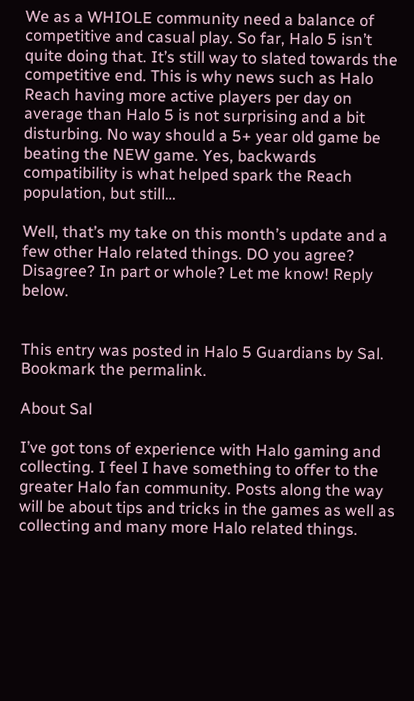We as a WHIOLE community need a balance of competitive and casual play. So far, Halo 5 isn’t quite doing that. It’s still way to slated towards the competitive end. This is why news such as Halo Reach having more active players per day on average than Halo 5 is not surprising and a bit disturbing. No way should a 5+ year old game be beating the NEW game. Yes, backwards compatibility is what helped spark the Reach population, but still…

Well, that’s my take on this month’s update and a few other Halo related things. DO you agree? Disagree? In part or whole? Let me know! Reply below.


This entry was posted in Halo 5 Guardians by Sal. Bookmark the permalink.

About Sal

I’ve got tons of experience with Halo gaming and collecting. I feel I have something to offer to the greater Halo fan community. Posts along the way will be about tips and tricks in the games as well as collecting and many more Halo related things.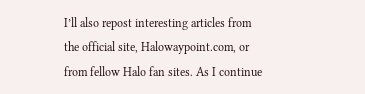I’ll also repost interesting articles from the official site, Halowaypoint.com, or from fellow Halo fan sites. As I continue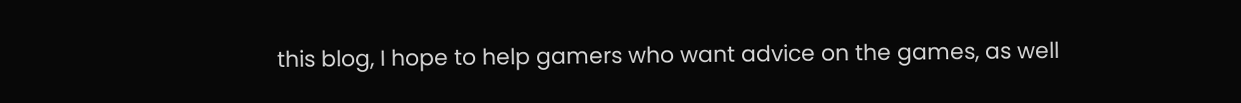this blog, I hope to help gamers who want advice on the games, as well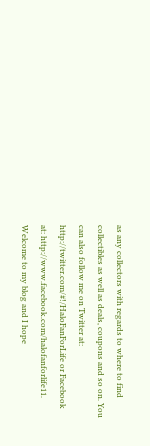as any collectors with regards to where to find collectibles as well as deals, coupons and so on. You can also follow me on Twitter at: http://twitter.com/#!/HaloFanForLife or Facebook at: http://www.facebook.com/halofanforlife11. Welcome to my blog and I hope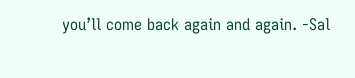you’ll come back again and again. -Sal